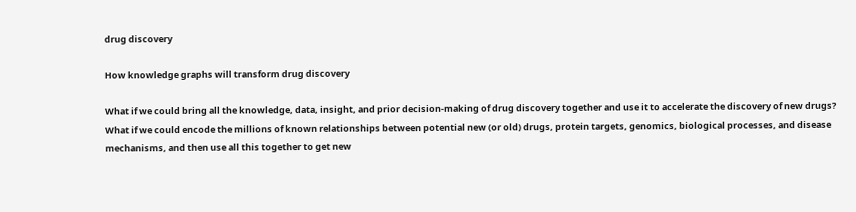drug discovery

How knowledge graphs will transform drug discovery

What if we could bring all the knowledge, data, insight, and prior decision-making of drug discovery together and use it to accelerate the discovery of new drugs? What if we could encode the millions of known relationships between potential new (or old) drugs, protein targets, genomics, biological processes, and disease mechanisms, and then use all this together to get new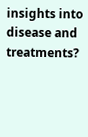insights into disease and treatments?